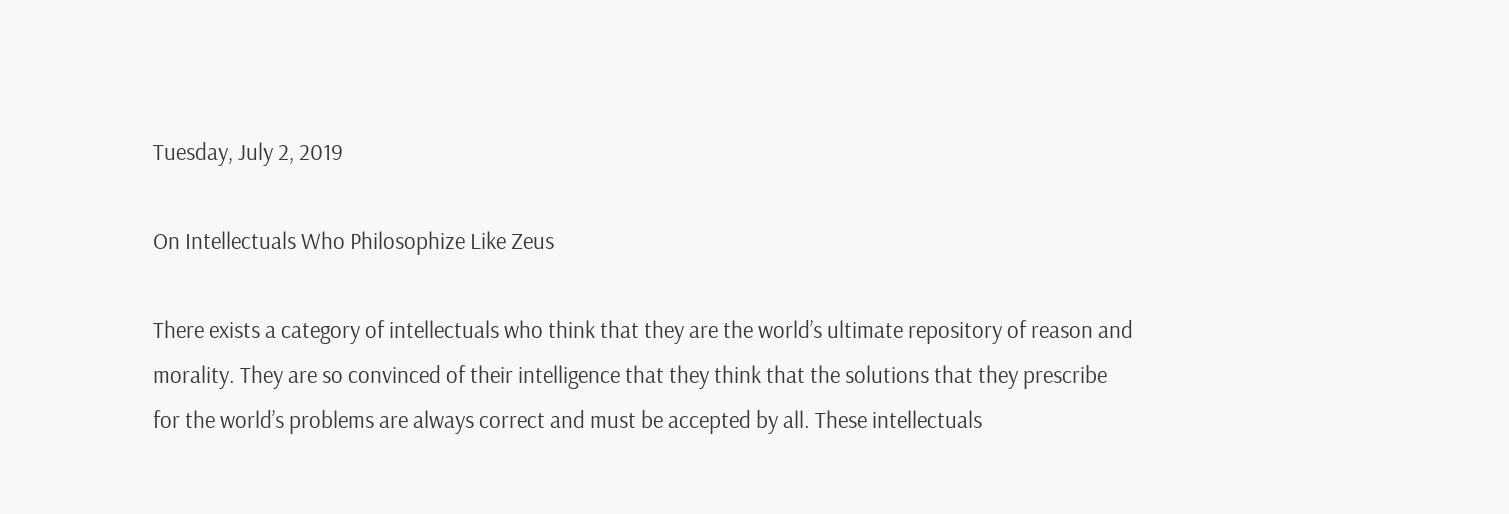Tuesday, July 2, 2019

On Intellectuals Who Philosophize Like Zeus

There exists a category of intellectuals who think that they are the world’s ultimate repository of reason and morality. They are so convinced of their intelligence that they think that the solutions that they prescribe for the world’s problems are always correct and must be accepted by all. These intellectuals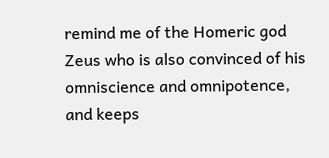remind me of the Homeric god Zeus who is also convinced of his omniscience and omnipotence, and keeps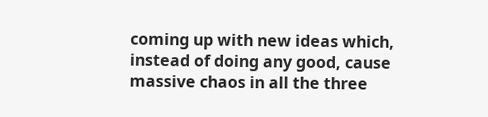coming up with new ideas which, instead of doing any good, cause massive chaos in all the three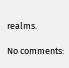realms.

No comments: